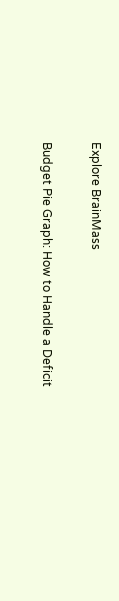Explore BrainMass

Budget Pie Graph: How to Handle a Deficit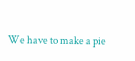We have to make a pie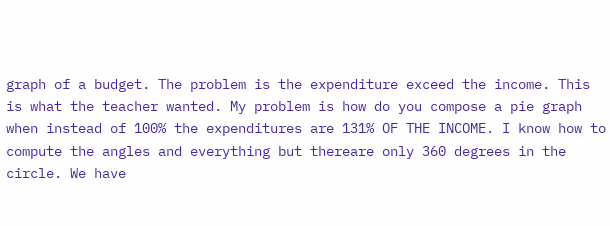graph of a budget. The problem is the expenditure exceed the income. This is what the teacher wanted. My problem is how do you compose a pie graph when instead of 100% the expenditures are 131% OF THE INCOME. I know how to compute the angles and everything but thereare only 360 degrees in the circle. We have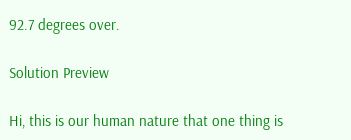92.7 degrees over.

Solution Preview

Hi, this is our human nature that one thing is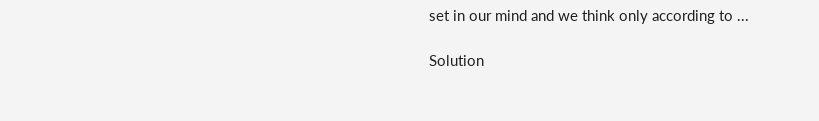set in our mind and we think only according to ...

Solution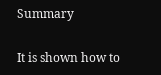Summary

It is shown how to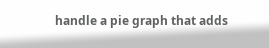handle a pie graph that adds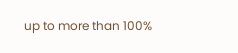up to more than 100%